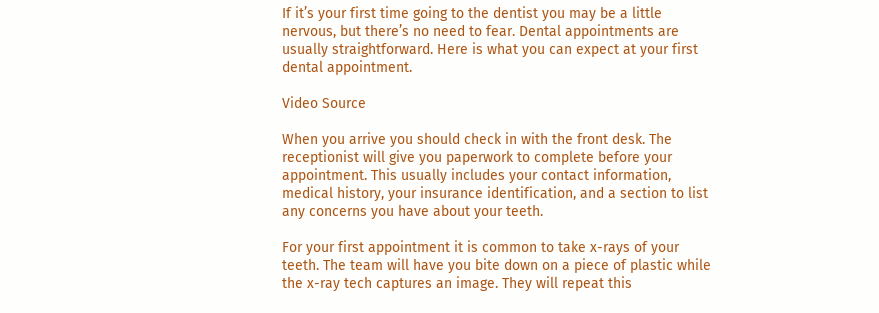If it’s your first time going to the dentist you may be a little nervous, but there’s no need to fear. Dental appointments are usually straightforward. Here is what you can expect at your first dental appointment.

Video Source

When you arrive you should check in with the front desk. The receptionist will give you paperwork to complete before your appointment. This usually includes your contact information, medical history, your insurance identification, and a section to list any concerns you have about your teeth.

For your first appointment it is common to take x-rays of your teeth. The team will have you bite down on a piece of plastic while the x-ray tech captures an image. They will repeat this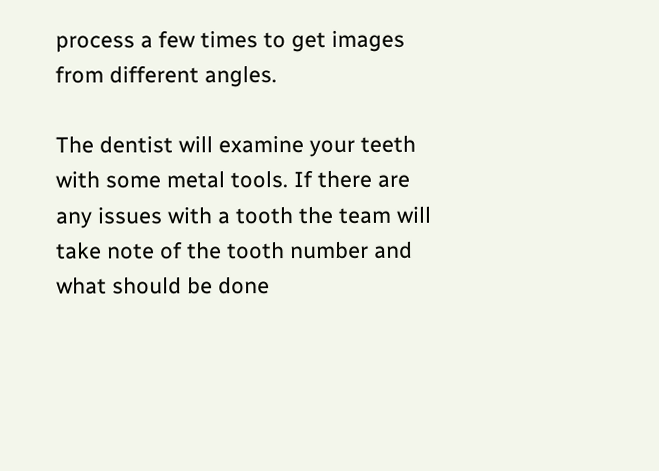process a few times to get images from different angles.

The dentist will examine your teeth with some metal tools. If there are any issues with a tooth the team will take note of the tooth number and what should be done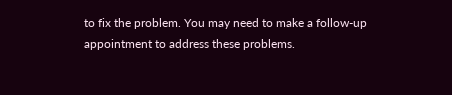to fix the problem. You may need to make a follow-up appointment to address these problems.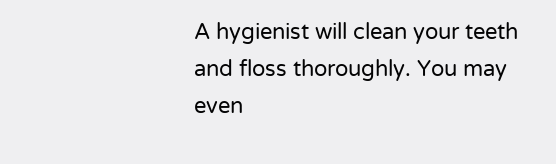A hygienist will clean your teeth and floss thoroughly. You may even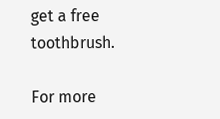get a free toothbrush.

For more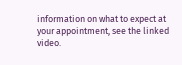information on what to expect at your appointment, see the linked video.